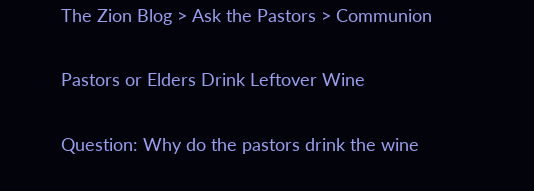The Zion Blog > Ask the Pastors > Communion

Pastors or Elders Drink Leftover Wine

Question: Why do the pastors drink the wine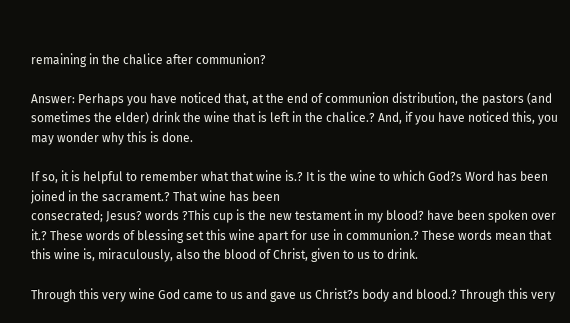remaining in the chalice after communion?

Answer: Perhaps you have noticed that, at the end of communion distribution, the pastors (and sometimes the elder) drink the wine that is left in the chalice.? And, if you have noticed this, you may wonder why this is done.

If so, it is helpful to remember what that wine is.? It is the wine to which God?s Word has been joined in the sacrament.? That wine has been
consecrated; Jesus? words ?This cup is the new testament in my blood? have been spoken over it.? These words of blessing set this wine apart for use in communion.? These words mean that this wine is, miraculously, also the blood of Christ, given to us to drink.

Through this very wine God came to us and gave us Christ?s body and blood.? Through this very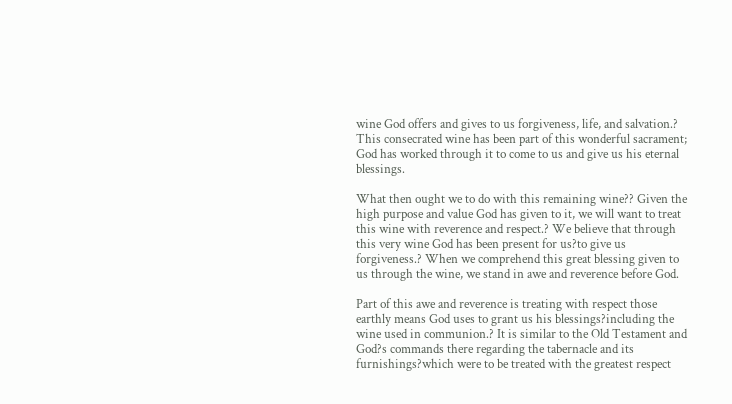wine God offers and gives to us forgiveness, life, and salvation.? This consecrated wine has been part of this wonderful sacrament; God has worked through it to come to us and give us his eternal blessings.

What then ought we to do with this remaining wine?? Given the high purpose and value God has given to it, we will want to treat this wine with reverence and respect.? We believe that through this very wine God has been present for us?to give us forgiveness.? When we comprehend this great blessing given to us through the wine, we stand in awe and reverence before God.

Part of this awe and reverence is treating with respect those earthly means God uses to grant us his blessings?including the wine used in communion.? It is similar to the Old Testament and God?s commands there regarding the tabernacle and its furnishings?which were to be treated with the greatest respect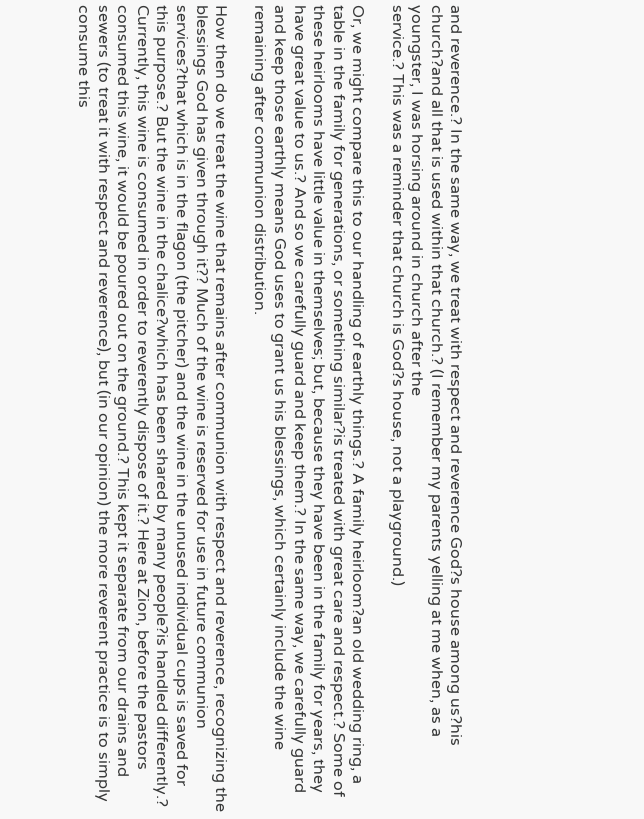and reverence.? In the same way, we treat with respect and reverence God?s house among us?his church?and all that is used within that church.? (I remember my parents yelling at me when, as a youngster, I was horsing around in church after the
service.? This was a reminder that church is God?s house, not a playground.)

Or, we might compare this to our handling of earthly things.? A family heirloom?an old wedding ring, a table in the family for generations, or something similar?is treated with great care and respect.? Some of these heirlooms have little value in themselves; but, because they have been in the family for years, they have great value to us.? And so we carefully guard and keep them.? In the same way, we carefully guard and keep those earthly means God uses to grant us his blessings, which certainly include the wine remaining after communion distribution.

How then do we treat the wine that remains after communion with respect and reverence, recognizing the blessings God has given through it?? Much of the wine is reserved for use in future communion services?that which is in the flagon (the pitcher) and the wine in the unused individual cups is saved for this purpose.? But the wine in the chalice?which has been shared by many people?is handled differently.? Currently, this wine is consumed in order to reverently dispose of it.? Here at Zion, before the pastors consumed this wine, it would be poured out on the ground.? This kept it separate from our drains and sewers (to treat it with respect and reverence), but (in our opinion) the more reverent practice is to simply consume this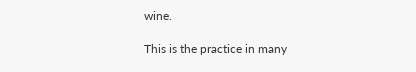wine.

This is the practice in many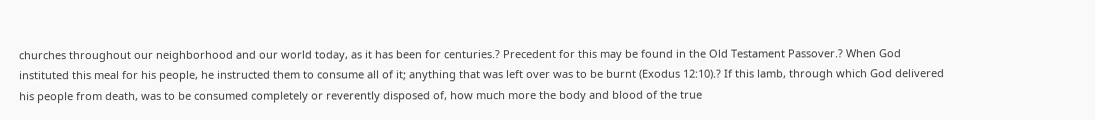churches throughout our neighborhood and our world today, as it has been for centuries.? Precedent for this may be found in the Old Testament Passover.? When God instituted this meal for his people, he instructed them to consume all of it; anything that was left over was to be burnt (Exodus 12:10).? If this lamb, through which God delivered his people from death, was to be consumed completely or reverently disposed of, how much more the body and blood of the true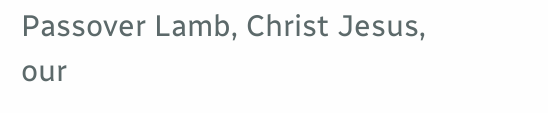Passover Lamb, Christ Jesus, our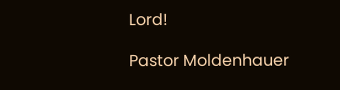Lord!

Pastor Moldenhauer